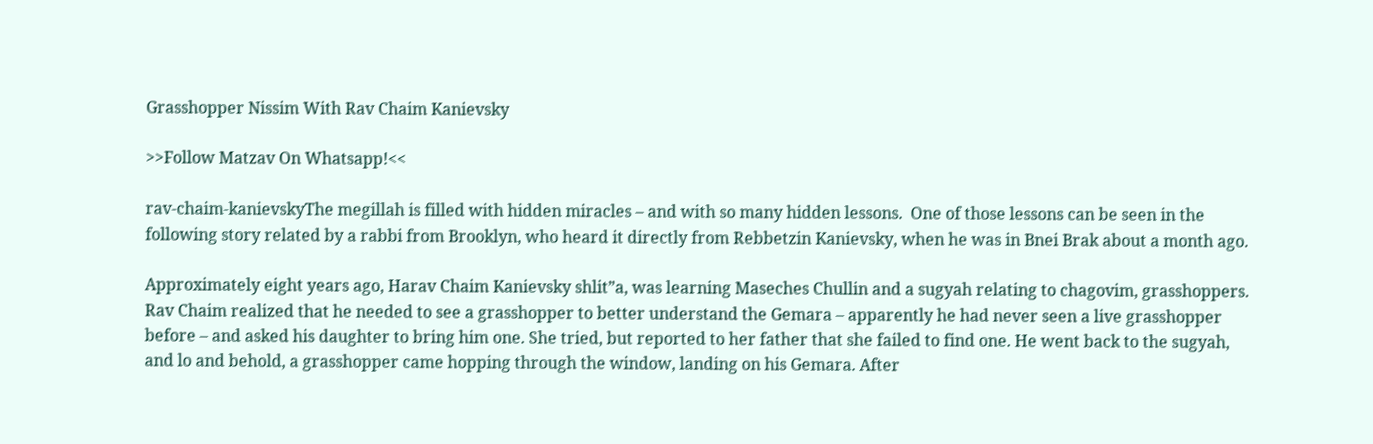Grasshopper Nissim With Rav Chaim Kanievsky

>>Follow Matzav On Whatsapp!<<

rav-chaim-kanievskyThe megillah is filled with hidden miracles – and with so many hidden lessons.  One of those lessons can be seen in the following story related by a rabbi from Brooklyn, who heard it directly from Rebbetzin Kanievsky, when he was in Bnei Brak about a month ago.

Approximately eight years ago, Harav Chaim Kanievsky shlit”a, was learning Maseches Chullin and a sugyah relating to chagovim, grasshoppers.  Rav Chaim realized that he needed to see a grasshopper to better understand the Gemara – apparently he had never seen a live grasshopper before – and asked his daughter to bring him one. She tried, but reported to her father that she failed to find one. He went back to the sugyah, and lo and behold, a grasshopper came hopping through the window, landing on his Gemara. After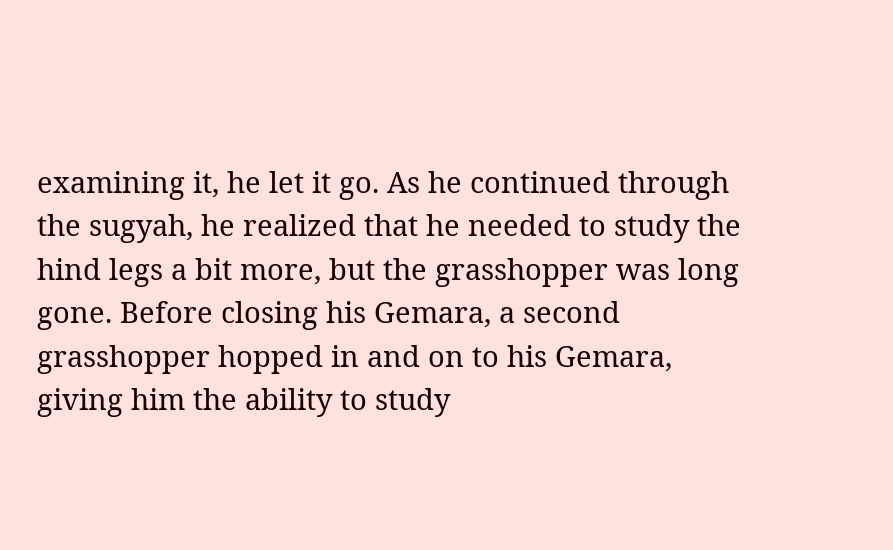examining it, he let it go. As he continued through the sugyah, he realized that he needed to study the hind legs a bit more, but the grasshopper was long gone. Before closing his Gemara, a second grasshopper hopped in and on to his Gemara, giving him the ability to study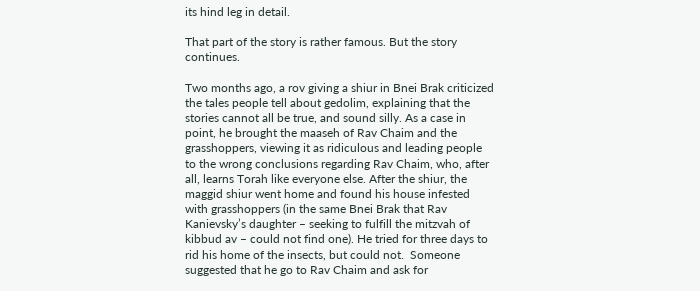its hind leg in detail.

That part of the story is rather famous. But the story continues.

Two months ago, a rov giving a shiur in Bnei Brak criticized the tales people tell about gedolim, explaining that the stories cannot all be true, and sound silly. As a case in point, he brought the maaseh of Rav Chaim and the grasshoppers, viewing it as ridiculous and leading people to the wrong conclusions regarding Rav Chaim, who, after all, learns Torah like everyone else. After the shiur, the maggid shiur went home and found his house infested with grasshoppers (in the same Bnei Brak that Rav Kanievsky’s daughter – seeking to fulfill the mitzvah of kibbud av – could not find one). He tried for three days to rid his home of the insects, but could not.  Someone suggested that he go to Rav Chaim and ask for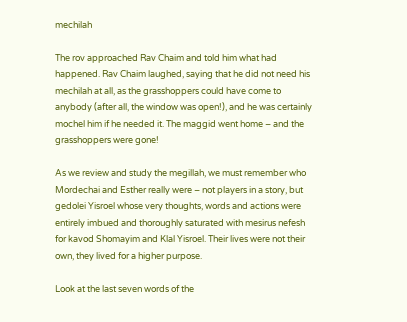mechilah

The rov approached Rav Chaim and told him what had happened. Rav Chaim laughed, saying that he did not need his mechilah at all, as the grasshoppers could have come to anybody (after all, the window was open!), and he was certainly mochel him if he needed it. The maggid went home – and the grasshoppers were gone!

As we review and study the megillah, we must remember who Mordechai and Esther really were – not players in a story, but gedolei Yisroel whose very thoughts, words and actions were entirely imbued and thoroughly saturated with mesirus nefesh for kavod Shomayim and Klal Yisroel. Their lives were not their own, they lived for a higher purpose.

Look at the last seven words of the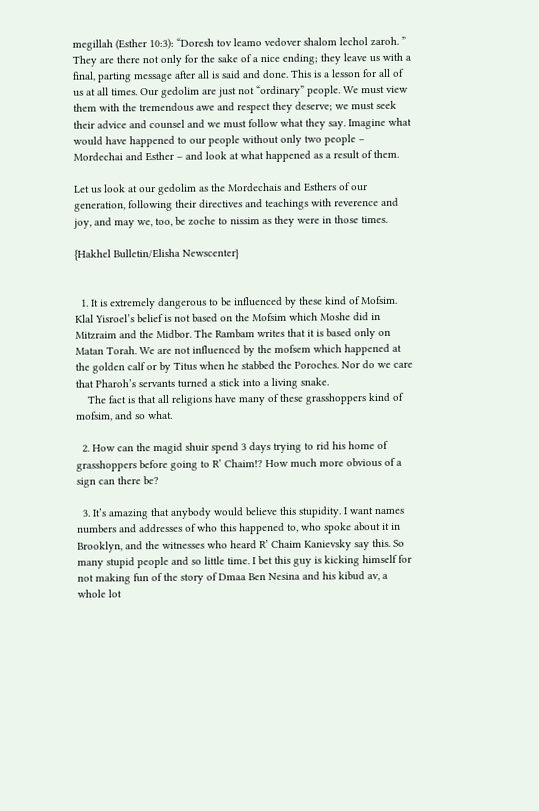megillah (Esther 10:3): “Doresh tov leamo vedover shalom lechol zaroh. ” They are there not only for the sake of a nice ending; they leave us with a final, parting message after all is said and done. This is a lesson for all of us at all times. Our gedolim are just not “ordinary” people. We must view them with the tremendous awe and respect they deserve; we must seek their advice and counsel and we must follow what they say. Imagine what would have happened to our people without only two people – Mordechai and Esther – and look at what happened as a result of them.

Let us look at our gedolim as the Mordechais and Esthers of our generation, following their directives and teachings with reverence and joy, and may we, too, be zoche to nissim as they were in those times.

{Hakhel Bulletin/Elisha Newscenter}


  1. It is extremely dangerous to be influenced by these kind of Mofsim. Klal Yisroel’s belief is not based on the Mofsim which Moshe did in Mitzraim and the Midbor. The Rambam writes that it is based only on Matan Torah. We are not influenced by the mofsem which happened at the golden calf or by Titus when he stabbed the Poroches. Nor do we care that Pharoh’s servants turned a stick into a living snake.
    The fact is that all religions have many of these grasshoppers kind of mofsim, and so what.

  2. How can the magid shuir spend 3 days trying to rid his home of grasshoppers before going to R’ Chaim!? How much more obvious of a sign can there be?

  3. It’s amazing that anybody would believe this stupidity. I want names numbers and addresses of who this happened to, who spoke about it in Brooklyn, and the witnesses who heard R’ Chaim Kanievsky say this. So many stupid people and so little time. I bet this guy is kicking himself for not making fun of the story of Dmaa Ben Nesina and his kibud av, a whole lot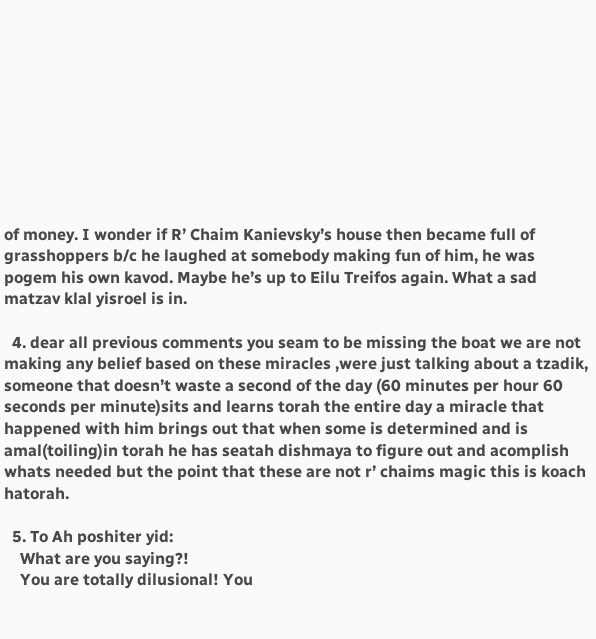of money. I wonder if R’ Chaim Kanievsky’s house then became full of grasshoppers b/c he laughed at somebody making fun of him, he was pogem his own kavod. Maybe he’s up to Eilu Treifos again. What a sad matzav klal yisroel is in.

  4. dear all previous comments you seam to be missing the boat we are not making any belief based on these miracles ,were just talking about a tzadik, someone that doesn’t waste a second of the day (60 minutes per hour 60 seconds per minute)sits and learns torah the entire day a miracle that happened with him brings out that when some is determined and is amal(toiling)in torah he has seatah dishmaya to figure out and acomplish whats needed but the point that these are not r’ chaims magic this is koach hatorah.

  5. To Ah poshiter yid:
    What are you saying?!
    You are totally dilusional! You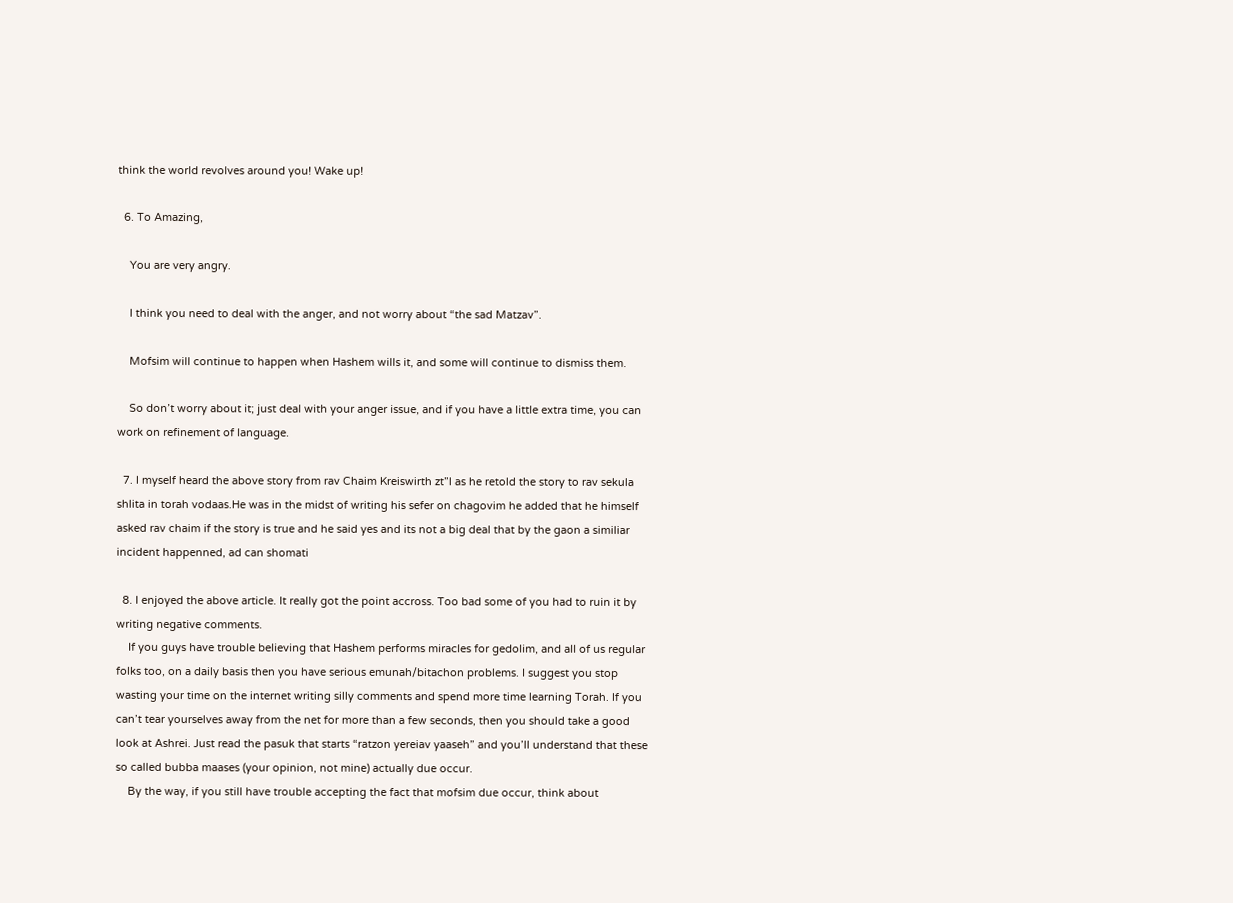think the world revolves around you! Wake up!

  6. To Amazing,

    You are very angry.

    I think you need to deal with the anger, and not worry about “the sad Matzav”.

    Mofsim will continue to happen when Hashem wills it, and some will continue to dismiss them.

    So don’t worry about it; just deal with your anger issue, and if you have a little extra time, you can work on refinement of language.

  7. I myself heard the above story from rav Chaim Kreiswirth zt”l as he retold the story to rav sekula shlita in torah vodaas.He was in the midst of writing his sefer on chagovim he added that he himself asked rav chaim if the story is true and he said yes and its not a big deal that by the gaon a similiar incident happenned, ad can shomati

  8. I enjoyed the above article. It really got the point accross. Too bad some of you had to ruin it by writing negative comments.
    If you guys have trouble believing that Hashem performs miracles for gedolim, and all of us regular folks too, on a daily basis then you have serious emunah/bitachon problems. I suggest you stop wasting your time on the internet writing silly comments and spend more time learning Torah. If you can’t tear yourselves away from the net for more than a few seconds, then you should take a good look at Ashrei. Just read the pasuk that starts “ratzon yereiav yaaseh” and you’ll understand that these so called bubba maases (your opinion, not mine) actually due occur.
    By the way, if you still have trouble accepting the fact that mofsim due occur, think about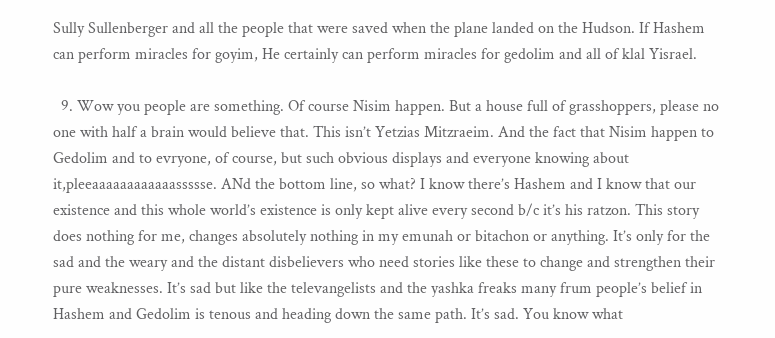Sully Sullenberger and all the people that were saved when the plane landed on the Hudson. If Hashem can perform miracles for goyim, He certainly can perform miracles for gedolim and all of klal Yisrael.

  9. Wow you people are something. Of course Nisim happen. But a house full of grasshoppers, please no one with half a brain would believe that. This isn’t Yetzias Mitzraeim. And the fact that Nisim happen to Gedolim and to evryone, of course, but such obvious displays and everyone knowing about it,pleeaaaaaaaaaaaassssse. ANd the bottom line, so what? I know there’s Hashem and I know that our existence and this whole world’s existence is only kept alive every second b/c it’s his ratzon. This story does nothing for me, changes absolutely nothing in my emunah or bitachon or anything. It’s only for the sad and the weary and the distant disbelievers who need stories like these to change and strengthen their pure weaknesses. It’s sad but like the televangelists and the yashka freaks many frum people’s belief in Hashem and Gedolim is tenous and heading down the same path. It’s sad. You know what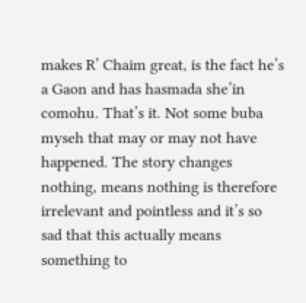makes R’ Chaim great, is the fact he’s a Gaon and has hasmada she’in comohu. That’s it. Not some buba myseh that may or may not have happened. The story changes nothing, means nothing is therefore irrelevant and pointless and it’s so sad that this actually means something to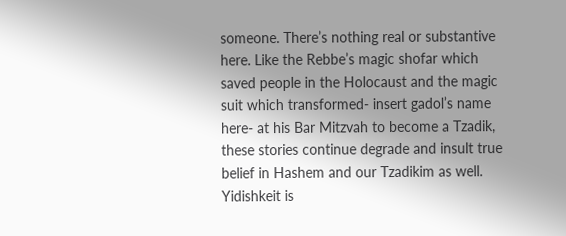someone. There’s nothing real or substantive here. Like the Rebbe’s magic shofar which saved people in the Holocaust and the magic suit which transformed- insert gadol’s name here- at his Bar Mitzvah to become a Tzadik, these stories continue degrade and insult true belief in Hashem and our Tzadikim as well. Yidishkeit is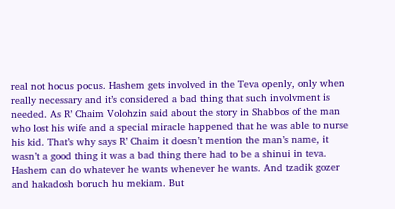real not hocus pocus. Hashem gets involved in the Teva openly, only when really necessary and it’s considered a bad thing that such involvment is needed. As R’ Chaim Volohzin said about the story in Shabbos of the man who lost his wife and a special miracle happened that he was able to nurse his kid. That’s why says R’ Chaim it doesn’t mention the man’s name, it wasn’t a good thing it was a bad thing there had to be a shinui in teva. Hashem can do whatever he wants whenever he wants. And tzadik gozer and hakadosh boruch hu mekiam. But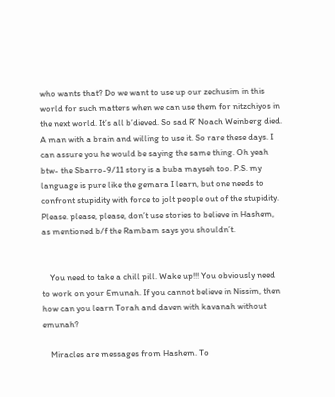who wants that? Do we want to use up our zechusim in this world for such matters when we can use them for nitzchiyos in the next world. It’s all b’dieved. So sad R’ Noach Weinberg died. A man with a brain and willing to use it. So rare these days. I can assure you he would be saying the same thing. Oh yeah btw- the Sbarro-9/11 story is a buba mayseh too. P.S. my language is pure like the gemara I learn, but one needs to confront stupidity with force to jolt people out of the stupidity. Please. please, please, don’t use stories to believe in Hashem, as mentioned b/f the Rambam says you shouldn’t.


    You need to take a chill pill. Wake up!!! You obviously need to work on your Emunah. If you cannot believe in Nissim, then how can you learn Torah and daven with kavanah without emunah?

    Miracles are messages from Hashem. To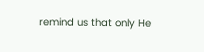remind us that only He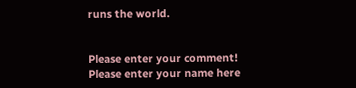runs the world.


Please enter your comment!
Please enter your name here